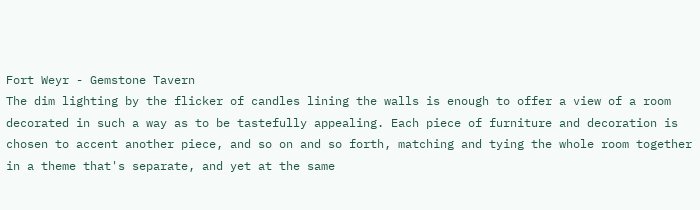Fort Weyr - Gemstone Tavern
The dim lighting by the flicker of candles lining the walls is enough to offer a view of a room decorated in such a way as to be tastefully appealing. Each piece of furniture and decoration is chosen to accent another piece, and so on and so forth, matching and tying the whole room together in a theme that's separate, and yet at the same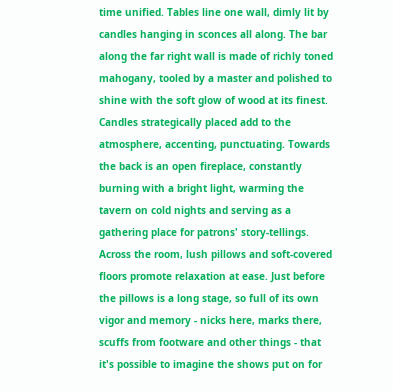time unified. Tables line one wall, dimly lit by candles hanging in sconces all along. The bar along the far right wall is made of richly toned mahogany, tooled by a master and polished to shine with the soft glow of wood at its finest.
Candles strategically placed add to the atmosphere, accenting, punctuating. Towards the back is an open fireplace, constantly burning with a bright light, warming the tavern on cold nights and serving as a gathering place for patrons' story-tellings. Across the room, lush pillows and soft-covered floors promote relaxation at ease. Just before the pillows is a long stage, so full of its own vigor and memory - nicks here, marks there, scuffs from footware and other things - that it's possible to imagine the shows put on for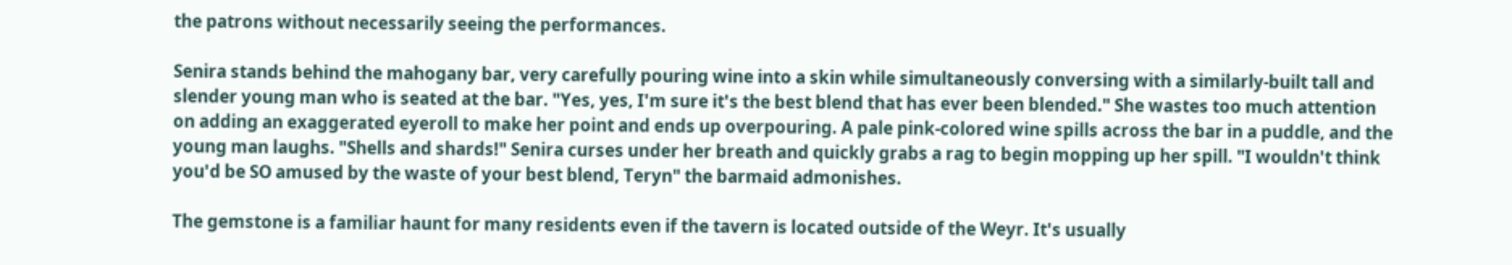the patrons without necessarily seeing the performances.

Senira stands behind the mahogany bar, very carefully pouring wine into a skin while simultaneously conversing with a similarly-built tall and slender young man who is seated at the bar. "Yes, yes, I'm sure it's the best blend that has ever been blended." She wastes too much attention on adding an exaggerated eyeroll to make her point and ends up overpouring. A pale pink-colored wine spills across the bar in a puddle, and the young man laughs. "Shells and shards!" Senira curses under her breath and quickly grabs a rag to begin mopping up her spill. "I wouldn't think you'd be SO amused by the waste of your best blend, Teryn" the barmaid admonishes.

The gemstone is a familiar haunt for many residents even if the tavern is located outside of the Weyr. It's usually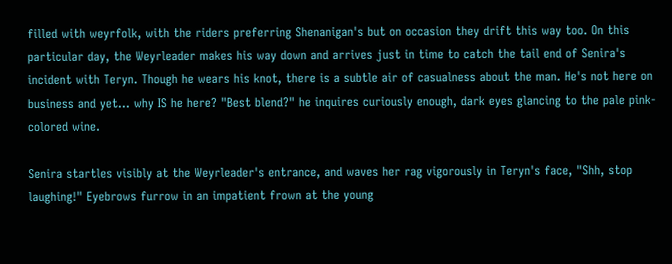filled with weyrfolk, with the riders preferring Shenanigan's but on occasion they drift this way too. On this particular day, the Weyrleader makes his way down and arrives just in time to catch the tail end of Senira's incident with Teryn. Though he wears his knot, there is a subtle air of casualness about the man. He's not here on business and yet… why IS he here? "Best blend?" he inquires curiously enough, dark eyes glancing to the pale pink-colored wine.

Senira startles visibly at the Weyrleader's entrance, and waves her rag vigorously in Teryn's face, "Shh, stop laughing!" Eyebrows furrow in an impatient frown at the young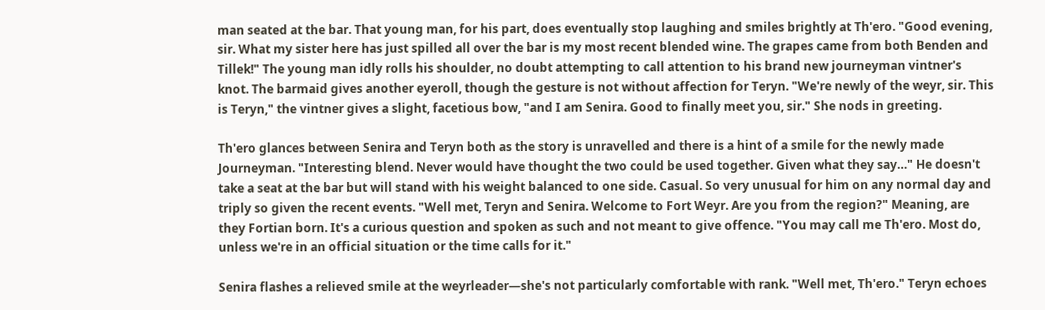man seated at the bar. That young man, for his part, does eventually stop laughing and smiles brightly at Th'ero. "Good evening, sir. What my sister here has just spilled all over the bar is my most recent blended wine. The grapes came from both Benden and Tillek!" The young man idly rolls his shoulder, no doubt attempting to call attention to his brand new journeyman vintner's knot. The barmaid gives another eyeroll, though the gesture is not without affection for Teryn. "We're newly of the weyr, sir. This is Teryn," the vintner gives a slight, facetious bow, "and I am Senira. Good to finally meet you, sir." She nods in greeting.

Th'ero glances between Senira and Teryn both as the story is unravelled and there is a hint of a smile for the newly made Journeyman. "Interesting blend. Never would have thought the two could be used together. Given what they say…" He doesn't take a seat at the bar but will stand with his weight balanced to one side. Casual. So very unusual for him on any normal day and triply so given the recent events. "Well met, Teryn and Senira. Welcome to Fort Weyr. Are you from the region?" Meaning, are they Fortian born. It's a curious question and spoken as such and not meant to give offence. "You may call me Th'ero. Most do, unless we're in an official situation or the time calls for it."

Senira flashes a relieved smile at the weyrleader—she's not particularly comfortable with rank. "Well met, Th'ero." Teryn echoes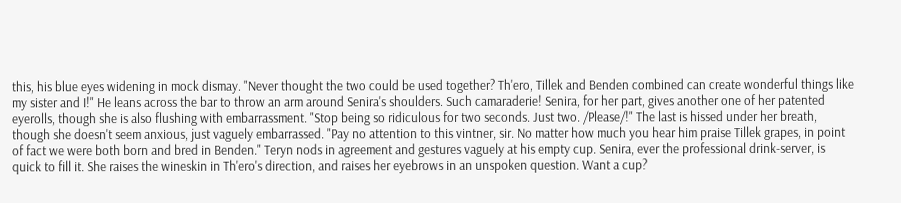this, his blue eyes widening in mock dismay. "Never thought the two could be used together? Th'ero, Tillek and Benden combined can create wonderful things like my sister and I!" He leans across the bar to throw an arm around Senira's shoulders. Such camaraderie! Senira, for her part, gives another one of her patented eyerolls, though she is also flushing with embarrassment. "Stop being so ridiculous for two seconds. Just two. /Please/!" The last is hissed under her breath, though she doesn't seem anxious, just vaguely embarrassed. "Pay no attention to this vintner, sir. No matter how much you hear him praise Tillek grapes, in point of fact we were both born and bred in Benden." Teryn nods in agreement and gestures vaguely at his empty cup. Senira, ever the professional drink-server, is quick to fill it. She raises the wineskin in Th'ero's direction, and raises her eyebrows in an unspoken question. Want a cup?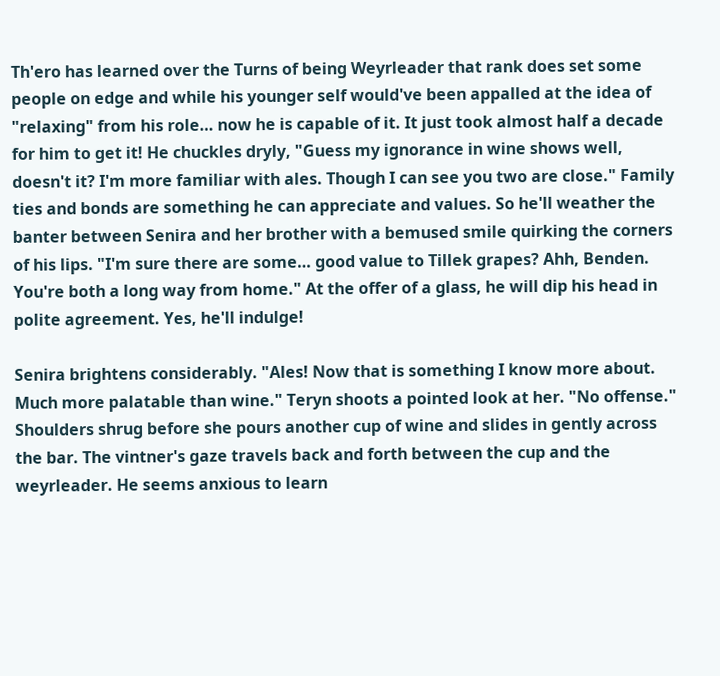Th'ero has learned over the Turns of being Weyrleader that rank does set some people on edge and while his younger self would've been appalled at the idea of "relaxing" from his role… now he is capable of it. It just took almost half a decade for him to get it! He chuckles dryly, "Guess my ignorance in wine shows well, doesn't it? I'm more familiar with ales. Though I can see you two are close." Family ties and bonds are something he can appreciate and values. So he'll weather the banter between Senira and her brother with a bemused smile quirking the corners of his lips. "I'm sure there are some… good value to Tillek grapes? Ahh, Benden. You're both a long way from home." At the offer of a glass, he will dip his head in polite agreement. Yes, he'll indulge!

Senira brightens considerably. "Ales! Now that is something I know more about. Much more palatable than wine." Teryn shoots a pointed look at her. "No offense." Shoulders shrug before she pours another cup of wine and slides in gently across the bar. The vintner's gaze travels back and forth between the cup and the weyrleader. He seems anxious to learn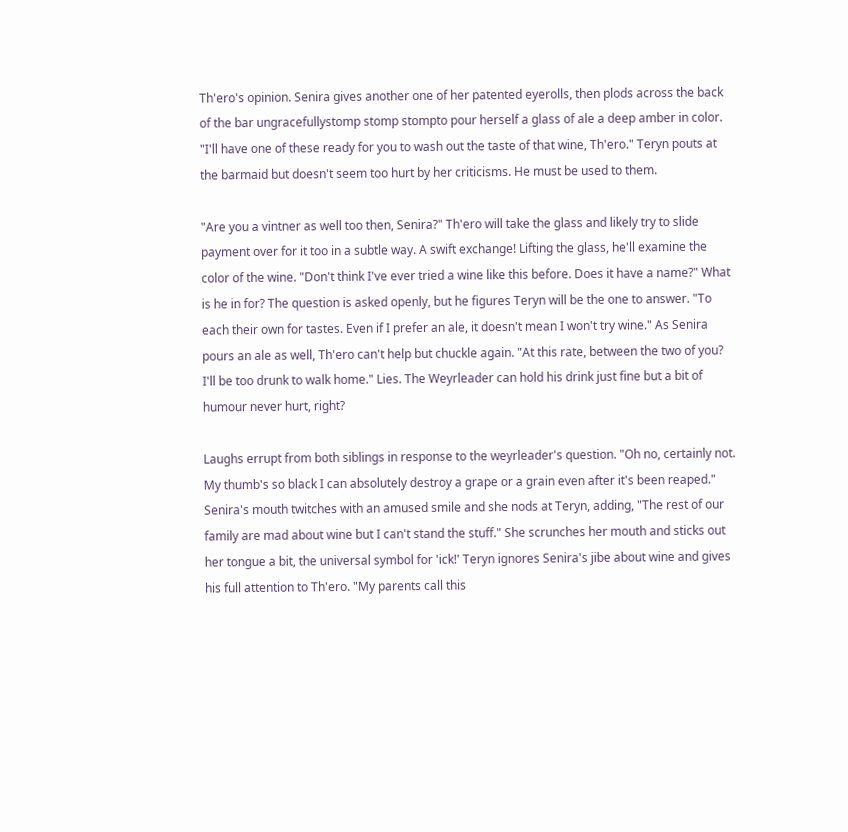Th'ero's opinion. Senira gives another one of her patented eyerolls, then plods across the back of the bar ungracefullystomp stomp stompto pour herself a glass of ale a deep amber in color. "I'll have one of these ready for you to wash out the taste of that wine, Th'ero." Teryn pouts at the barmaid but doesn't seem too hurt by her criticisms. He must be used to them.

"Are you a vintner as well too then, Senira?" Th'ero will take the glass and likely try to slide payment over for it too in a subtle way. A swift exchange! Lifting the glass, he'll examine the color of the wine. "Don't think I've ever tried a wine like this before. Does it have a name?" What is he in for? The question is asked openly, but he figures Teryn will be the one to answer. "To each their own for tastes. Even if I prefer an ale, it doesn't mean I won't try wine." As Senira pours an ale as well, Th'ero can't help but chuckle again. "At this rate, between the two of you? I'll be too drunk to walk home." Lies. The Weyrleader can hold his drink just fine but a bit of humour never hurt, right?

Laughs errupt from both siblings in response to the weyrleader's question. "Oh no, certainly not. My thumb's so black I can absolutely destroy a grape or a grain even after it's been reaped." Senira's mouth twitches with an amused smile and she nods at Teryn, adding, "The rest of our family are mad about wine but I can't stand the stuff." She scrunches her mouth and sticks out her tongue a bit, the universal symbol for 'ick!' Teryn ignores Senira's jibe about wine and gives his full attention to Th'ero. "My parents call this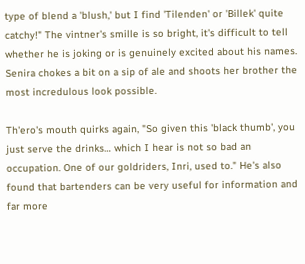type of blend a 'blush,' but I find 'Tilenden' or 'Billek' quite catchy!" The vintner's smille is so bright, it's difficult to tell whether he is joking or is genuinely excited about his names. Senira chokes a bit on a sip of ale and shoots her brother the most incredulous look possible.

Th'ero's mouth quirks again, "So given this 'black thumb', you just serve the drinks… which I hear is not so bad an occupation. One of our goldriders, Inri, used to." He's also found that bartenders can be very useful for information and far more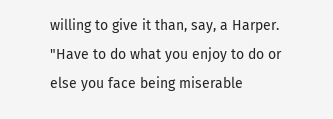willing to give it than, say, a Harper. "Have to do what you enjoy to do or else you face being miserable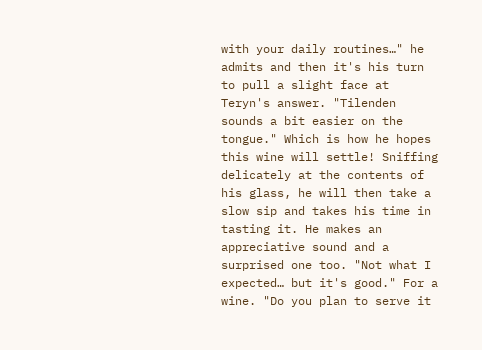with your daily routines…" he admits and then it's his turn to pull a slight face at Teryn's answer. "Tilenden sounds a bit easier on the tongue." Which is how he hopes this wine will settle! Sniffing delicately at the contents of his glass, he will then take a slow sip and takes his time in tasting it. He makes an appreciative sound and a surprised one too. "Not what I expected… but it's good." For a wine. "Do you plan to serve it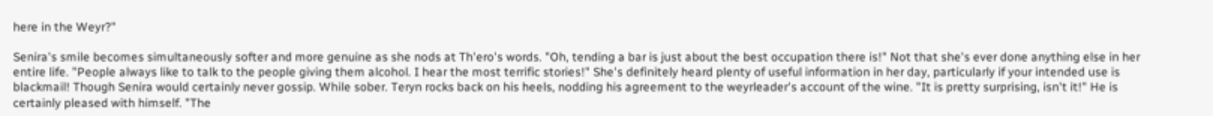here in the Weyr?"

Senira's smile becomes simultaneously softer and more genuine as she nods at Th'ero's words. "Oh, tending a bar is just about the best occupation there is!" Not that she's ever done anything else in her entire life. "People always like to talk to the people giving them alcohol. I hear the most terrific stories!" She's definitely heard plenty of useful information in her day, particularly if your intended use is blackmail! Though Senira would certainly never gossip. While sober. Teryn rocks back on his heels, nodding his agreement to the weyrleader's account of the wine. "It is pretty surprising, isn't it!" He is certainly pleased with himself. "The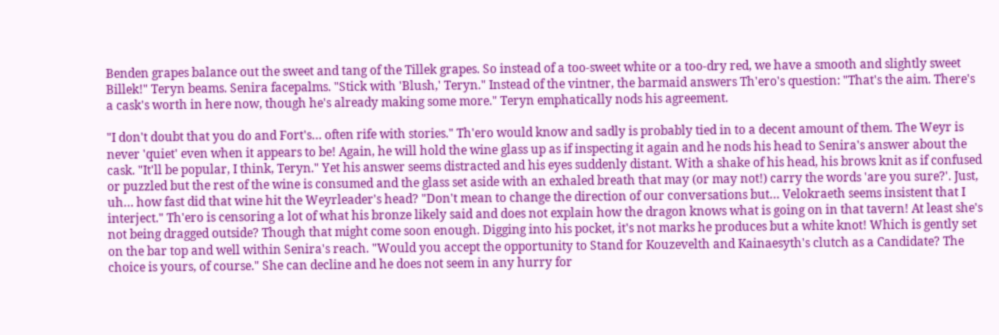Benden grapes balance out the sweet and tang of the Tillek grapes. So instead of a too-sweet white or a too-dry red, we have a smooth and slightly sweet Billek!" Teryn beams. Senira facepalms. "Stick with 'Blush,' Teryn." Instead of the vintner, the barmaid answers Th'ero's question: "That's the aim. There's a cask's worth in here now, though he's already making some more." Teryn emphatically nods his agreement.

"I don't doubt that you do and Fort's… often rife with stories." Th'ero would know and sadly is probably tied in to a decent amount of them. The Weyr is never 'quiet' even when it appears to be! Again, he will hold the wine glass up as if inspecting it again and he nods his head to Senira's answer about the cask. "It'll be popular, I think, Teryn." Yet his answer seems distracted and his eyes suddenly distant. With a shake of his head, his brows knit as if confused or puzzled but the rest of the wine is consumed and the glass set aside with an exhaled breath that may (or may not!) carry the words 'are you sure?'. Just, uh… how fast did that wine hit the Weyrleader's head? "Don't mean to change the direction of our conversations but… Velokraeth seems insistent that I interject." Th'ero is censoring a lot of what his bronze likely said and does not explain how the dragon knows what is going on in that tavern! At least she's not being dragged outside? Though that might come soon enough. Digging into his pocket, it's not marks he produces but a white knot! Which is gently set on the bar top and well within Senira's reach. "Would you accept the opportunity to Stand for Kouzevelth and Kainaesyth's clutch as a Candidate? The choice is yours, of course." She can decline and he does not seem in any hurry for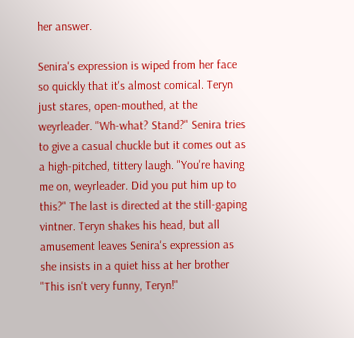her answer.

Senira's expression is wiped from her face so quickly that it's almost comical. Teryn just stares, open-mouthed, at the weyrleader. "Wh-what? Stand?" Senira tries to give a casual chuckle but it comes out as a high-pitched, tittery laugh. "You're having me on, weyrleader. Did you put him up to this?" The last is directed at the still-gaping vintner. Teryn shakes his head, but all amusement leaves Senira's expression as she insists in a quiet hiss at her brother "This isn't very funny, Teryn!"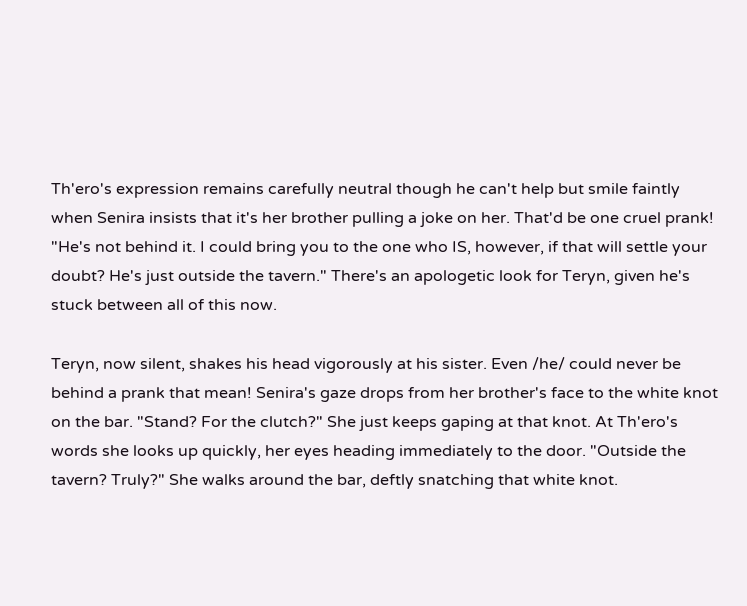Th'ero's expression remains carefully neutral though he can't help but smile faintly when Senira insists that it's her brother pulling a joke on her. That'd be one cruel prank! "He's not behind it. I could bring you to the one who IS, however, if that will settle your doubt? He's just outside the tavern." There's an apologetic look for Teryn, given he's stuck between all of this now.

Teryn, now silent, shakes his head vigorously at his sister. Even /he/ could never be behind a prank that mean! Senira's gaze drops from her brother's face to the white knot on the bar. "Stand? For the clutch?" She just keeps gaping at that knot. At Th'ero's words she looks up quickly, her eyes heading immediately to the door. "Outside the tavern? Truly?" She walks around the bar, deftly snatching that white knot.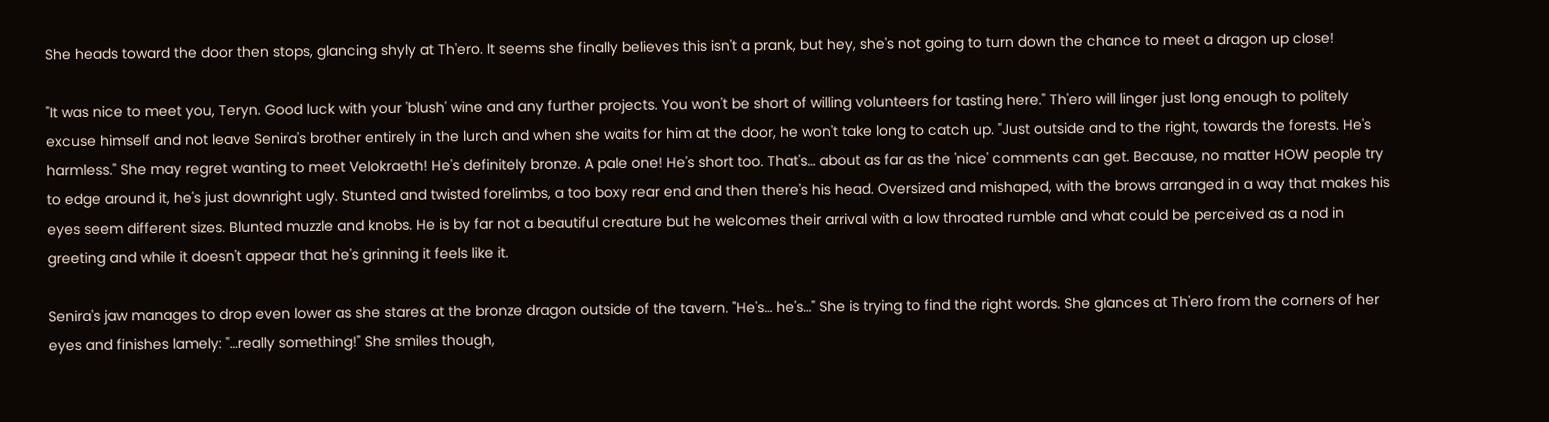She heads toward the door then stops, glancing shyly at Th'ero. It seems she finally believes this isn't a prank, but hey, she's not going to turn down the chance to meet a dragon up close!

"It was nice to meet you, Teryn. Good luck with your 'blush' wine and any further projects. You won't be short of willing volunteers for tasting here." Th'ero will linger just long enough to politely excuse himself and not leave Senira's brother entirely in the lurch and when she waits for him at the door, he won't take long to catch up. "Just outside and to the right, towards the forests. He's harmless." She may regret wanting to meet Velokraeth! He's definitely bronze. A pale one! He's short too. That's… about as far as the 'nice' comments can get. Because, no matter HOW people try to edge around it, he's just downright ugly. Stunted and twisted forelimbs, a too boxy rear end and then there's his head. Oversized and mishaped, with the brows arranged in a way that makes his eyes seem different sizes. Blunted muzzle and knobs. He is by far not a beautiful creature but he welcomes their arrival with a low throated rumble and what could be perceived as a nod in greeting and while it doesn't appear that he's grinning it feels like it.

Senira's jaw manages to drop even lower as she stares at the bronze dragon outside of the tavern. "He's… he's…" She is trying to find the right words. She glances at Th'ero from the corners of her eyes and finishes lamely: "…really something!" She smiles though,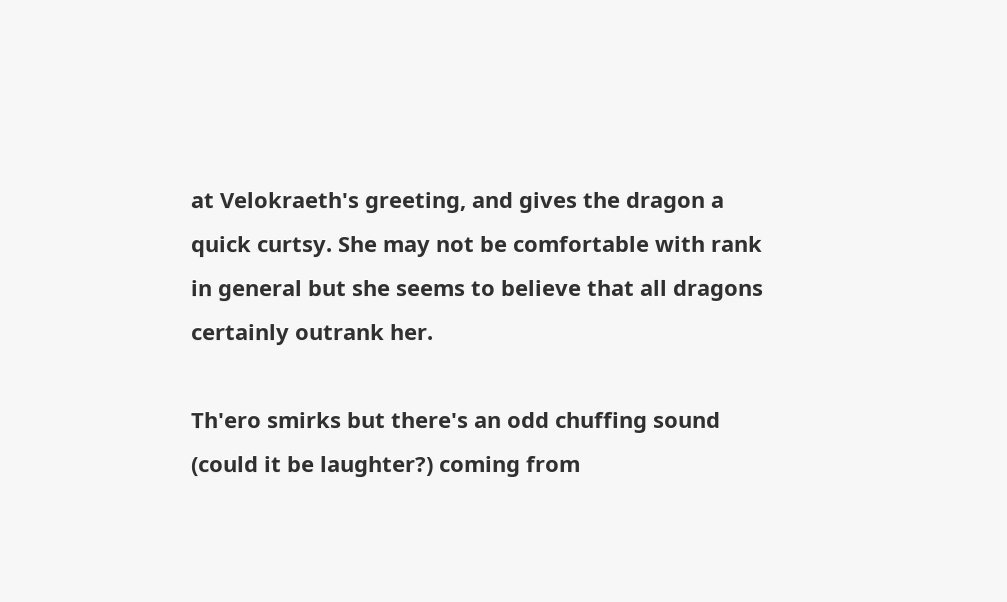at Velokraeth's greeting, and gives the dragon a quick curtsy. She may not be comfortable with rank in general but she seems to believe that all dragons certainly outrank her.

Th'ero smirks but there's an odd chuffing sound (could it be laughter?) coming from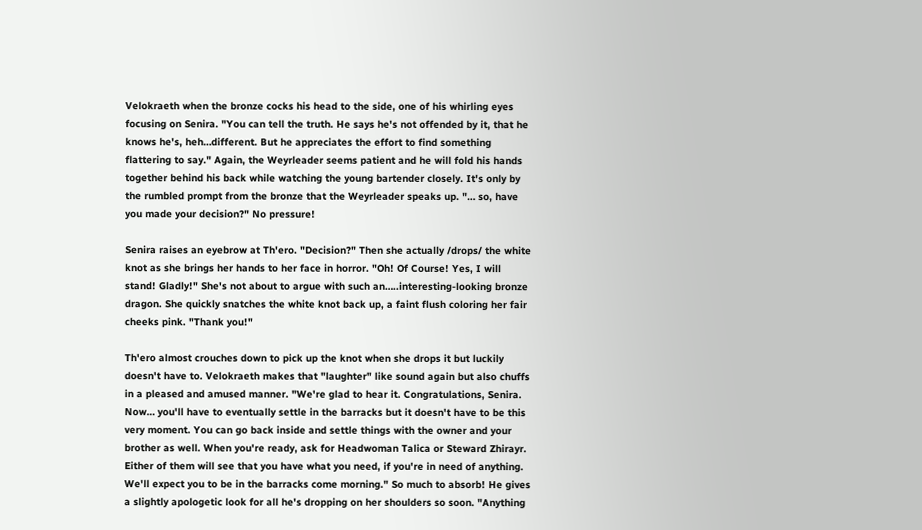Velokraeth when the bronze cocks his head to the side, one of his whirling eyes focusing on Senira. "You can tell the truth. He says he's not offended by it, that he knows he's, heh…different. But he appreciates the effort to find something flattering to say." Again, the Weyrleader seems patient and he will fold his hands together behind his back while watching the young bartender closely. It's only by the rumbled prompt from the bronze that the Weyrleader speaks up. "… so, have you made your decision?" No pressure!

Senira raises an eyebrow at Th'ero. "Decision?" Then she actually /drops/ the white knot as she brings her hands to her face in horror. "Oh! Of Course! Yes, I will stand! Gladly!" She's not about to argue with such an…..interesting-looking bronze dragon. She quickly snatches the white knot back up, a faint flush coloring her fair cheeks pink. "Thank you!"

Th'ero almost crouches down to pick up the knot when she drops it but luckily doesn't have to. Velokraeth makes that "laughter" like sound again but also chuffs in a pleased and amused manner. "We're glad to hear it. Congratulations, Senira. Now… you'll have to eventually settle in the barracks but it doesn't have to be this very moment. You can go back inside and settle things with the owner and your brother as well. When you're ready, ask for Headwoman Talica or Steward Zhirayr. Either of them will see that you have what you need, if you're in need of anything. We'll expect you to be in the barracks come morning." So much to absorb! He gives a slightly apologetic look for all he's dropping on her shoulders so soon. "Anything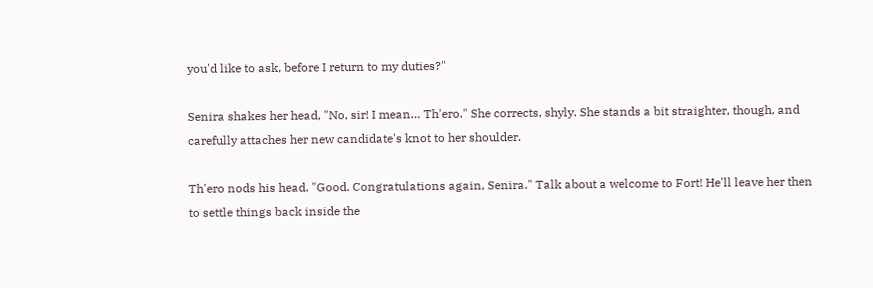you'd like to ask, before I return to my duties?"

Senira shakes her head, "No, sir! I mean… Th'ero." She corrects, shyly. She stands a bit straighter, though, and carefully attaches her new candidate's knot to her shoulder.

Th'ero nods his head. "Good. Congratulations again, Senira." Talk about a welcome to Fort! He'll leave her then to settle things back inside the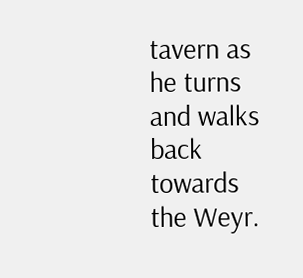tavern as he turns and walks back towards the Weyr.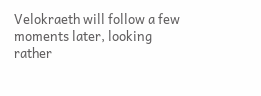Velokraeth will follow a few moments later, looking rather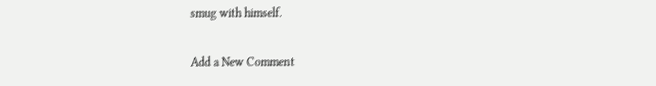smug with himself.

Add a New Comment